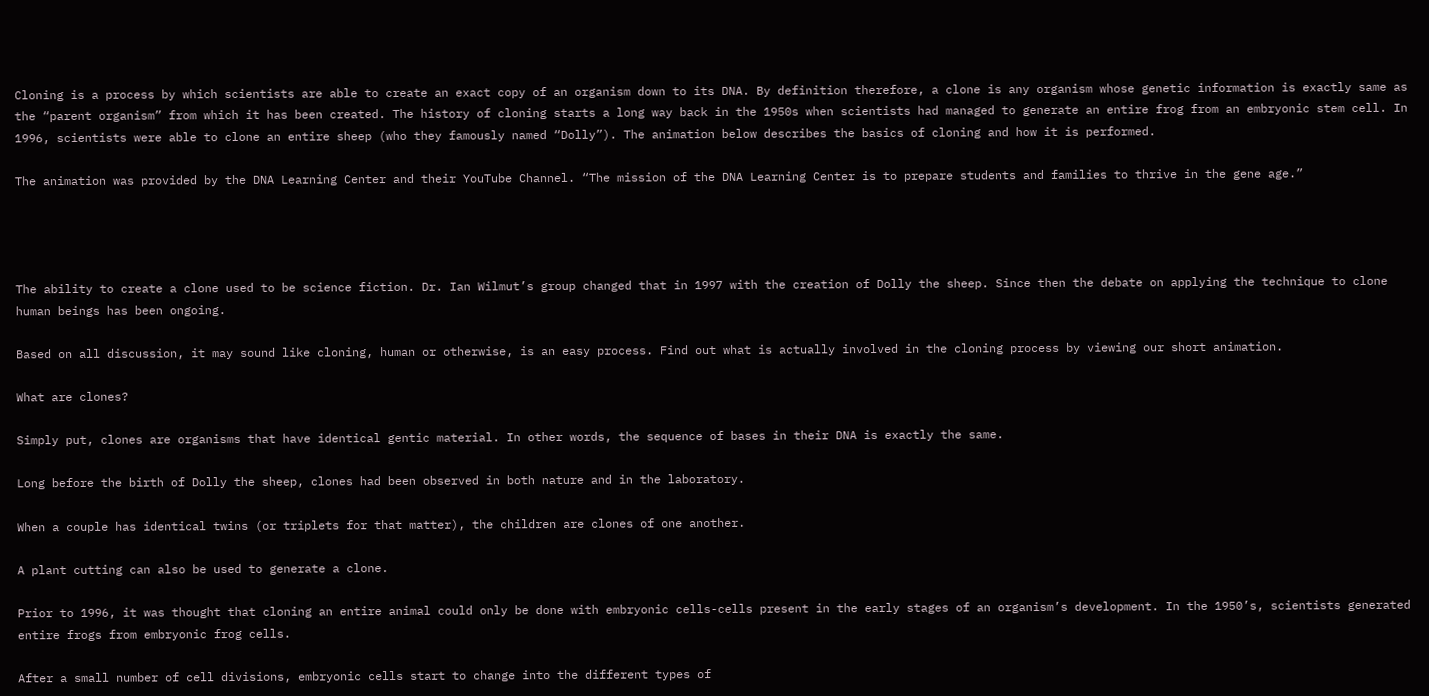Cloning is a process by which scientists are able to create an exact copy of an organism down to its DNA. By definition therefore, a clone is any organism whose genetic information is exactly same as the “parent organism” from which it has been created. The history of cloning starts a long way back in the 1950s when scientists had managed to generate an entire frog from an embryonic stem cell. In 1996, scientists were able to clone an entire sheep (who they famously named “Dolly”). The animation below describes the basics of cloning and how it is performed.

The animation was provided by the DNA Learning Center and their YouTube Channel. “The mission of the DNA Learning Center is to prepare students and families to thrive in the gene age.”




The ability to create a clone used to be science fiction. Dr. Ian Wilmut’s group changed that in 1997 with the creation of Dolly the sheep. Since then the debate on applying the technique to clone human beings has been ongoing.

Based on all discussion, it may sound like cloning, human or otherwise, is an easy process. Find out what is actually involved in the cloning process by viewing our short animation.

What are clones?

Simply put, clones are organisms that have identical gentic material. In other words, the sequence of bases in their DNA is exactly the same.

Long before the birth of Dolly the sheep, clones had been observed in both nature and in the laboratory.

When a couple has identical twins (or triplets for that matter), the children are clones of one another.

A plant cutting can also be used to generate a clone.

Prior to 1996, it was thought that cloning an entire animal could only be done with embryonic cells-cells present in the early stages of an organism’s development. In the 1950’s, scientists generated entire frogs from embryonic frog cells.

After a small number of cell divisions, embryonic cells start to change into the different types of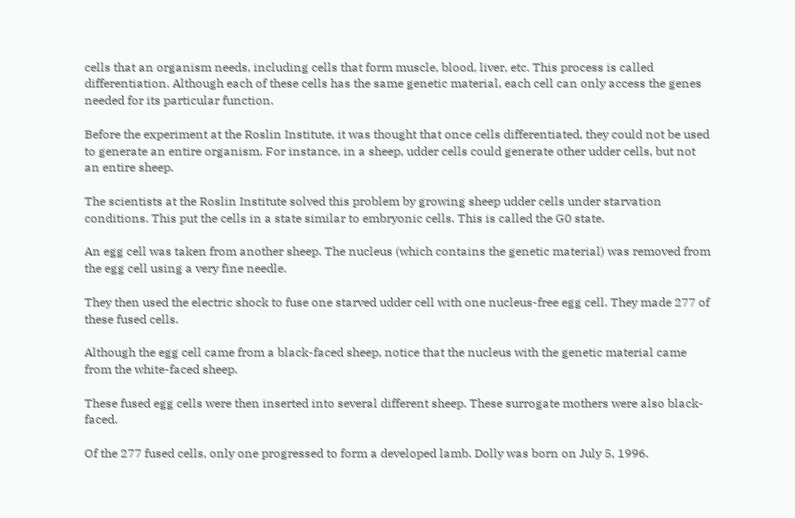cells that an organism needs, including cells that form muscle, blood, liver, etc. This process is called differentiation. Although each of these cells has the same genetic material, each cell can only access the genes needed for its particular function.

Before the experiment at the Roslin Institute, it was thought that once cells differentiated, they could not be used to generate an entire organism. For instance, in a sheep, udder cells could generate other udder cells, but not an entire sheep.

The scientists at the Roslin Institute solved this problem by growing sheep udder cells under starvation conditions. This put the cells in a state similar to embryonic cells. This is called the G0 state.

An egg cell was taken from another sheep. The nucleus (which contains the genetic material) was removed from the egg cell using a very fine needle.

They then used the electric shock to fuse one starved udder cell with one nucleus-free egg cell. They made 277 of these fused cells.

Although the egg cell came from a black-faced sheep, notice that the nucleus with the genetic material came from the white-faced sheep.

These fused egg cells were then inserted into several different sheep. These surrogate mothers were also black-faced.

Of the 277 fused cells, only one progressed to form a developed lamb. Dolly was born on July 5, 1996.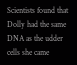Scientists found that Dolly had the same DNA as the udder cells she came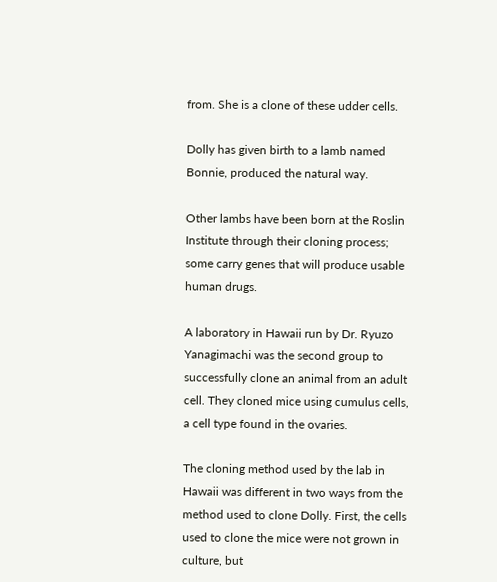from. She is a clone of these udder cells.

Dolly has given birth to a lamb named Bonnie, produced the natural way.

Other lambs have been born at the Roslin Institute through their cloning process; some carry genes that will produce usable human drugs.

A laboratory in Hawaii run by Dr. Ryuzo Yanagimachi was the second group to successfully clone an animal from an adult cell. They cloned mice using cumulus cells, a cell type found in the ovaries.

The cloning method used by the lab in Hawaii was different in two ways from the method used to clone Dolly. First, the cells used to clone the mice were not grown in culture, but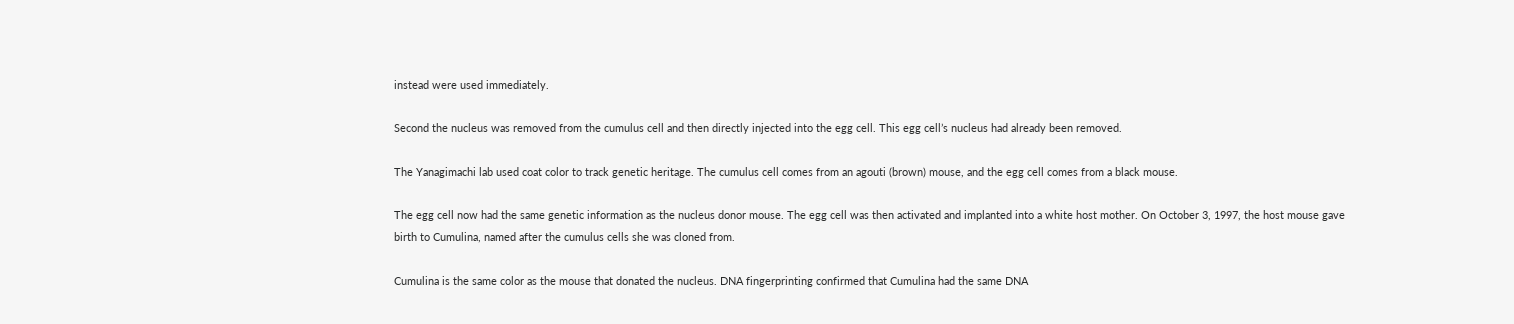instead were used immediately.

Second the nucleus was removed from the cumulus cell and then directly injected into the egg cell. This egg cell’s nucleus had already been removed.

The Yanagimachi lab used coat color to track genetic heritage. The cumulus cell comes from an agouti (brown) mouse, and the egg cell comes from a black mouse.

The egg cell now had the same genetic information as the nucleus donor mouse. The egg cell was then activated and implanted into a white host mother. On October 3, 1997, the host mouse gave birth to Cumulina, named after the cumulus cells she was cloned from.

Cumulina is the same color as the mouse that donated the nucleus. DNA fingerprinting confirmed that Cumulina had the same DNA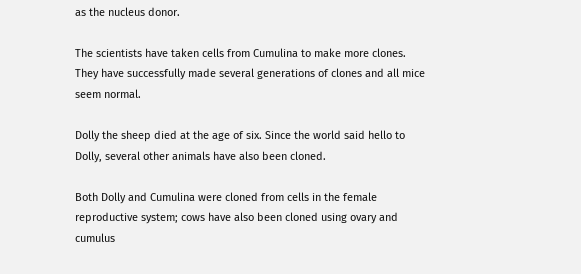as the nucleus donor.

The scientists have taken cells from Cumulina to make more clones. They have successfully made several generations of clones and all mice seem normal.

Dolly the sheep died at the age of six. Since the world said hello to Dolly, several other animals have also been cloned.

Both Dolly and Cumulina were cloned from cells in the female reproductive system; cows have also been cloned using ovary and cumulus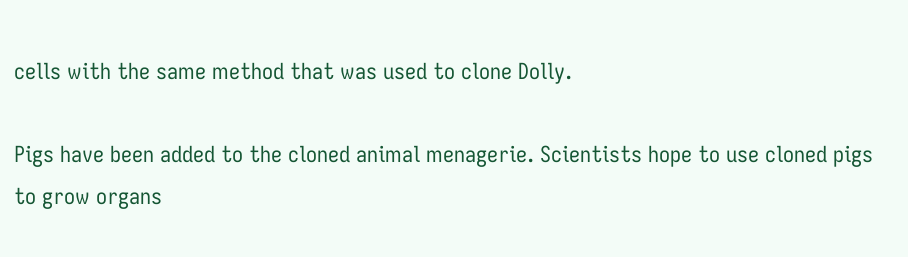cells with the same method that was used to clone Dolly.

Pigs have been added to the cloned animal menagerie. Scientists hope to use cloned pigs to grow organs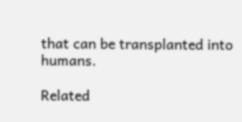that can be transplanted into humans.

Related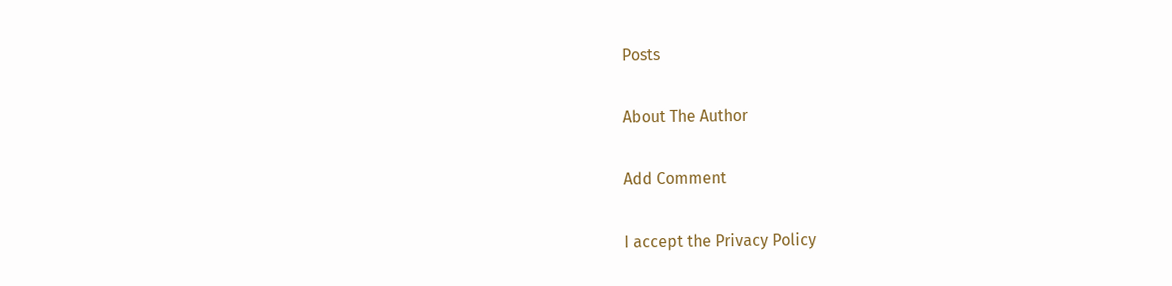Posts

About The Author

Add Comment

I accept the Privacy Policy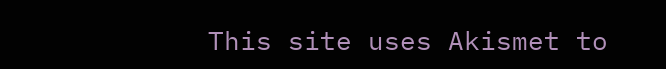This site uses Akismet to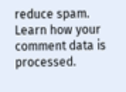reduce spam. Learn how your comment data is processed.